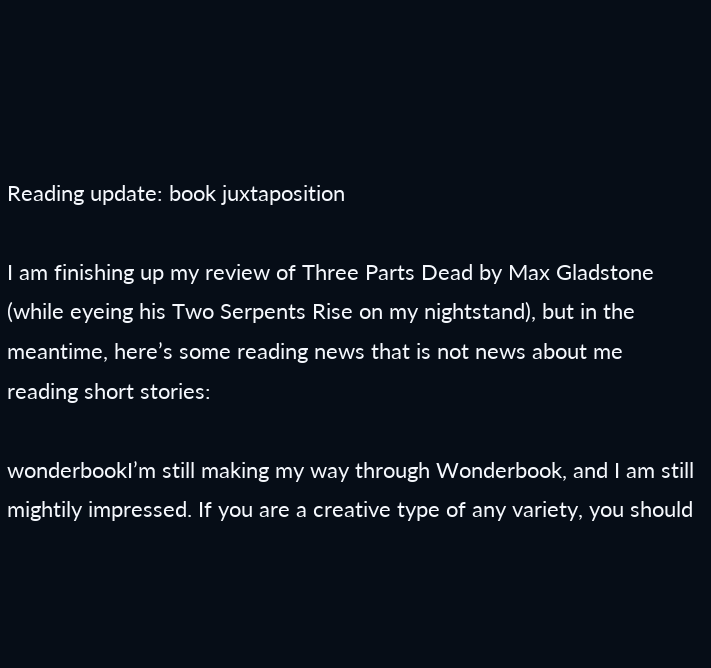Reading update: book juxtaposition

I am finishing up my review of Three Parts Dead by Max Gladstone (while eyeing his Two Serpents Rise on my nightstand), but in the meantime, here’s some reading news that is not news about me reading short stories:

wonderbookI’m still making my way through Wonderbook, and I am still mightily impressed. If you are a creative type of any variety, you should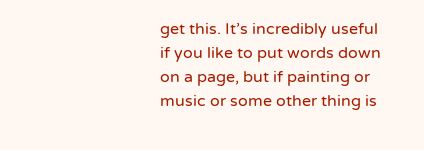get this. It’s incredibly useful if you like to put words down on a page, but if painting or music or some other thing is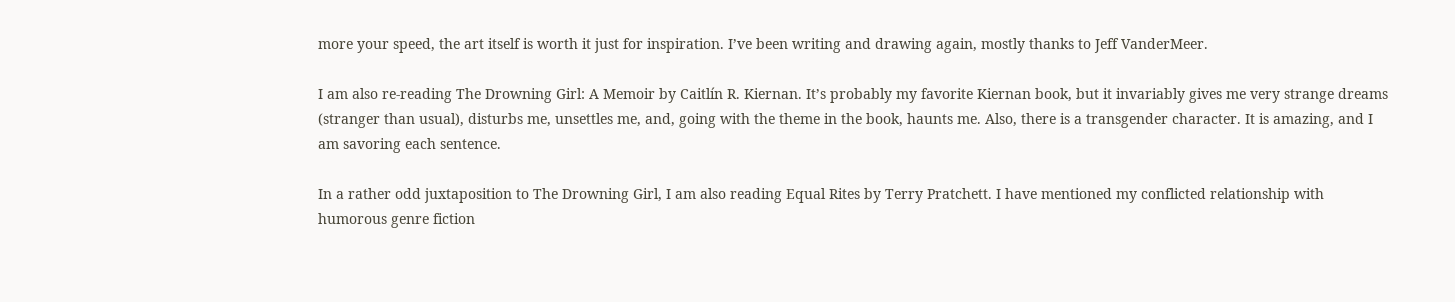more your speed, the art itself is worth it just for inspiration. I’ve been writing and drawing again, mostly thanks to Jeff VanderMeer.

I am also re-reading The Drowning Girl: A Memoir by Caitlín R. Kiernan. It’s probably my favorite Kiernan book, but it invariably gives me very strange dreams (stranger than usual), disturbs me, unsettles me, and, going with the theme in the book, haunts me. Also, there is a transgender character. It is amazing, and I am savoring each sentence.

In a rather odd juxtaposition to The Drowning Girl, I am also reading Equal Rites by Terry Pratchett. I have mentioned my conflicted relationship with humorous genre fiction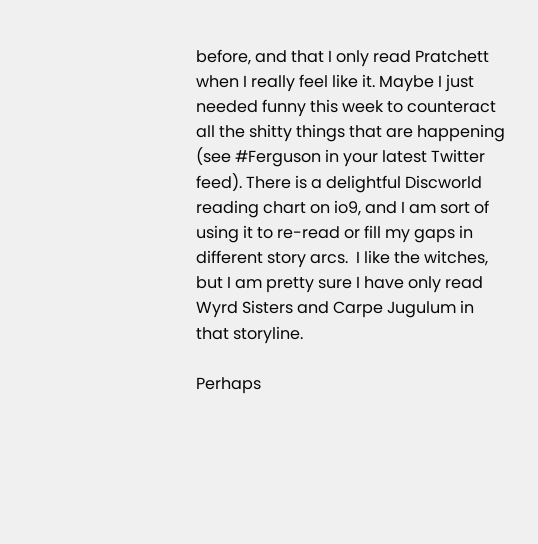before, and that I only read Pratchett when I really feel like it. Maybe I just needed funny this week to counteract all the shitty things that are happening (see #Ferguson in your latest Twitter feed). There is a delightful Discworld reading chart on io9, and I am sort of using it to re-read or fill my gaps in different story arcs.  I like the witches, but I am pretty sure I have only read Wyrd Sisters and Carpe Jugulum in that storyline.

Perhaps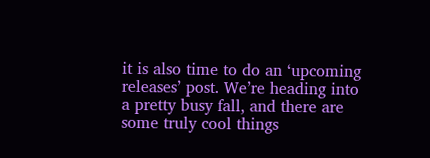it is also time to do an ‘upcoming releases’ post. We’re heading into a pretty busy fall, and there are some truly cool things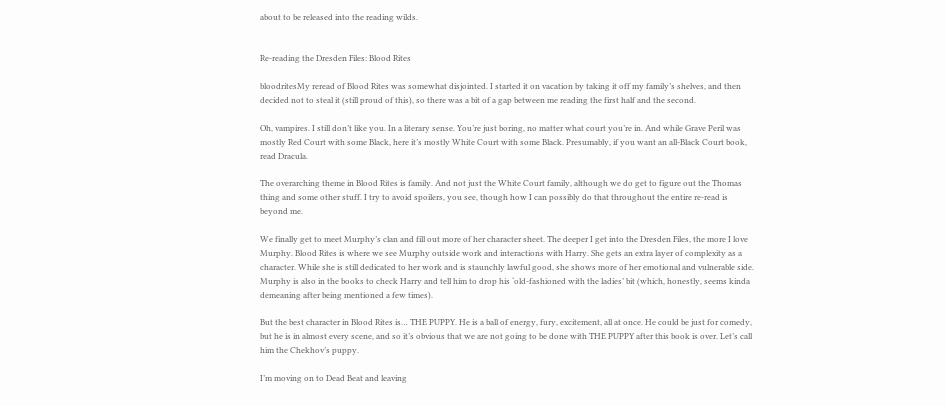about to be released into the reading wilds.


Re-reading the Dresden Files: Blood Rites

bloodritesMy reread of Blood Rites was somewhat disjointed. I started it on vacation by taking it off my family’s shelves, and then decided not to steal it (still proud of this), so there was a bit of a gap between me reading the first half and the second.

Oh, vampires. I still don’t like you. In a literary sense. You’re just boring, no matter what court you’re in. And while Grave Peril was mostly Red Court with some Black, here it’s mostly White Court with some Black. Presumably, if you want an all-Black Court book, read Dracula.

The overarching theme in Blood Rites is family. And not just the White Court family, although we do get to figure out the Thomas thing and some other stuff. I try to avoid spoilers, you see, though how I can possibly do that throughout the entire re-read is beyond me.

We finally get to meet Murphy’s clan and fill out more of her character sheet. The deeper I get into the Dresden Files, the more I love Murphy. Blood Rites is where we see Murphy outside work and interactions with Harry. She gets an extra layer of complexity as a character. While she is still dedicated to her work and is staunchly lawful good, she shows more of her emotional and vulnerable side. Murphy is also in the books to check Harry and tell him to drop his ‘old-fashioned with the ladies’ bit (which, honestly, seems kinda demeaning after being mentioned a few times).

But the best character in Blood Rites is… THE PUPPY. He is a ball of energy, fury, excitement, all at once. He could be just for comedy, but he is in almost every scene, and so it’s obvious that we are not going to be done with THE PUPPY after this book is over. Let’s call him the Chekhov’s puppy.

I’m moving on to Dead Beat and leaving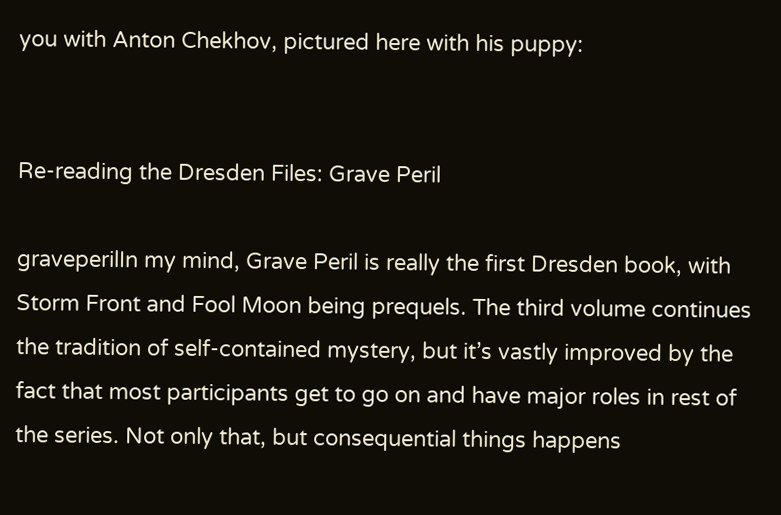you with Anton Chekhov, pictured here with his puppy:


Re-reading the Dresden Files: Grave Peril

graveperilIn my mind, Grave Peril is really the first Dresden book, with Storm Front and Fool Moon being prequels. The third volume continues the tradition of self-contained mystery, but it’s vastly improved by the fact that most participants get to go on and have major roles in rest of the series. Not only that, but consequential things happens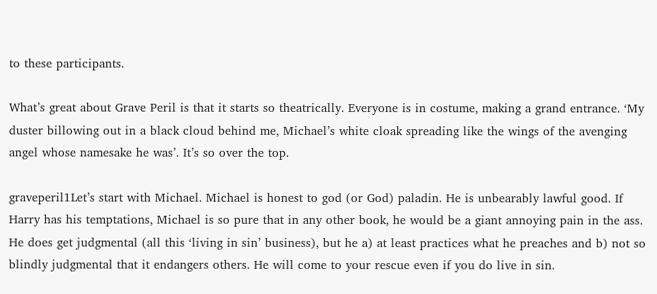to these participants.

What’s great about Grave Peril is that it starts so theatrically. Everyone is in costume, making a grand entrance. ‘My duster billowing out in a black cloud behind me, Michael’s white cloak spreading like the wings of the avenging angel whose namesake he was’. It’s so over the top.

graveperil1Let’s start with Michael. Michael is honest to god (or God) paladin. He is unbearably lawful good. If Harry has his temptations, Michael is so pure that in any other book, he would be a giant annoying pain in the ass. He does get judgmental (all this ‘living in sin’ business), but he a) at least practices what he preaches and b) not so blindly judgmental that it endangers others. He will come to your rescue even if you do live in sin.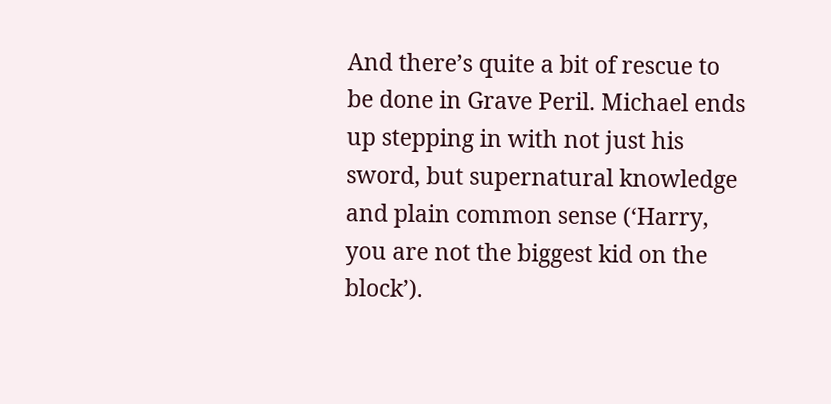And there’s quite a bit of rescue to be done in Grave Peril. Michael ends up stepping in with not just his sword, but supernatural knowledge and plain common sense (‘Harry, you are not the biggest kid on the block’).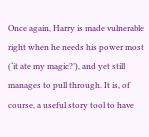Once again, Harry is made vulnerable right when he needs his power most (‘it ate my magic?’), and yet still manages to pull through. It is, of course, a useful story tool to have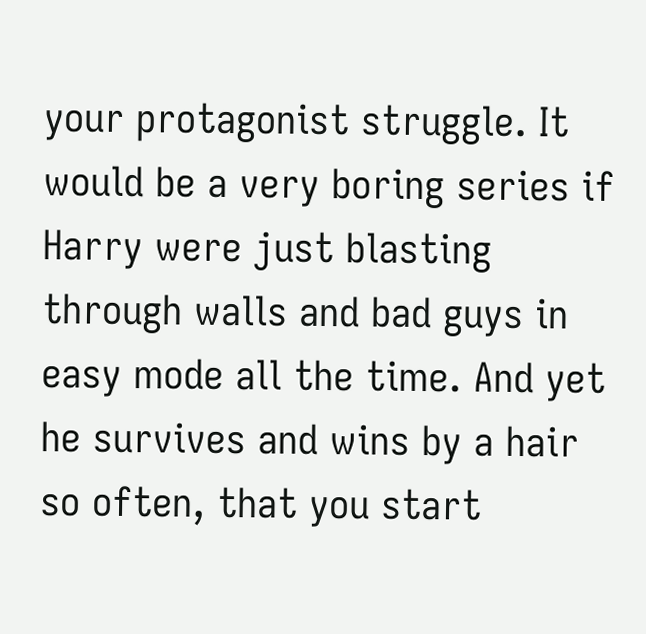your protagonist struggle. It would be a very boring series if Harry were just blasting through walls and bad guys in easy mode all the time. And yet he survives and wins by a hair so often, that you start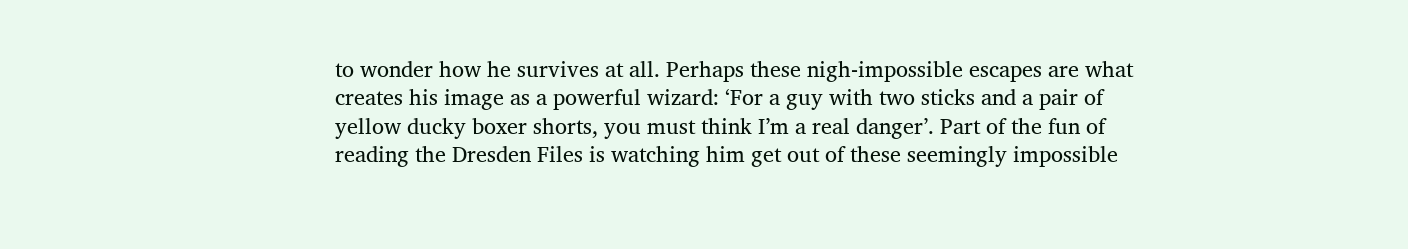to wonder how he survives at all. Perhaps these nigh-impossible escapes are what creates his image as a powerful wizard: ‘For a guy with two sticks and a pair of yellow ducky boxer shorts, you must think I’m a real danger’. Part of the fun of reading the Dresden Files is watching him get out of these seemingly impossible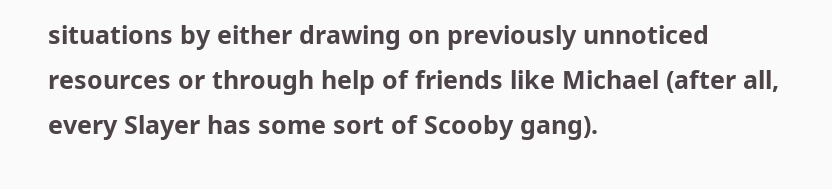situations by either drawing on previously unnoticed resources or through help of friends like Michael (after all, every Slayer has some sort of Scooby gang).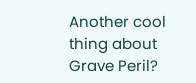Another cool thing about Grave Peril?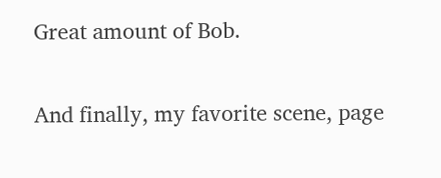Great amount of Bob.

And finally, my favorite scene, page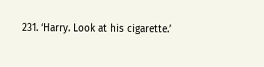231. ‘Harry. Look at his cigarette.’